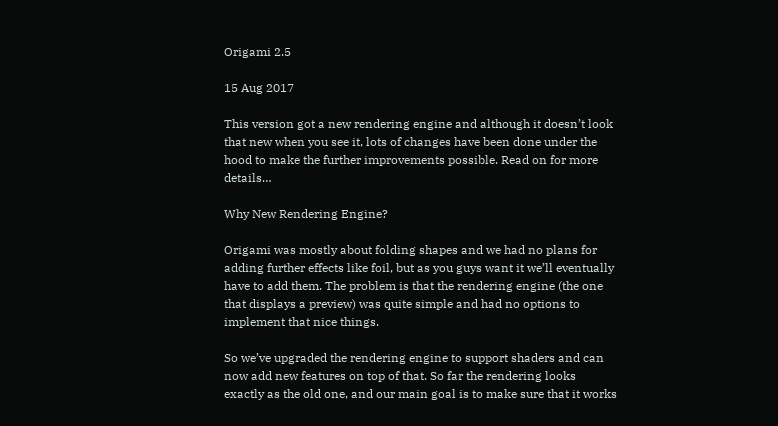Origami 2.5

15 Aug 2017

This version got a new rendering engine and although it doesn’t look that new when you see it, lots of changes have been done under the hood to make the further improvements possible. Read on for more details…

Why New Rendering Engine?

Origami was mostly about folding shapes and we had no plans for adding further effects like foil, but as you guys want it we’ll eventually have to add them. The problem is that the rendering engine (the one that displays a preview) was quite simple and had no options to implement that nice things.

So we’ve upgraded the rendering engine to support shaders and can now add new features on top of that. So far the rendering looks exactly as the old one, and our main goal is to make sure that it works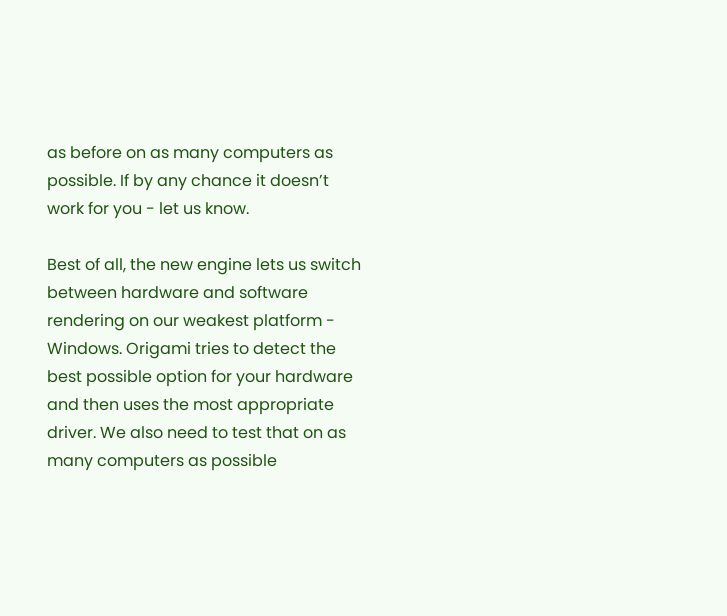as before on as many computers as possible. If by any chance it doesn’t work for you - let us know.

Best of all, the new engine lets us switch between hardware and software rendering on our weakest platform - Windows. Origami tries to detect the best possible option for your hardware and then uses the most appropriate driver. We also need to test that on as many computers as possible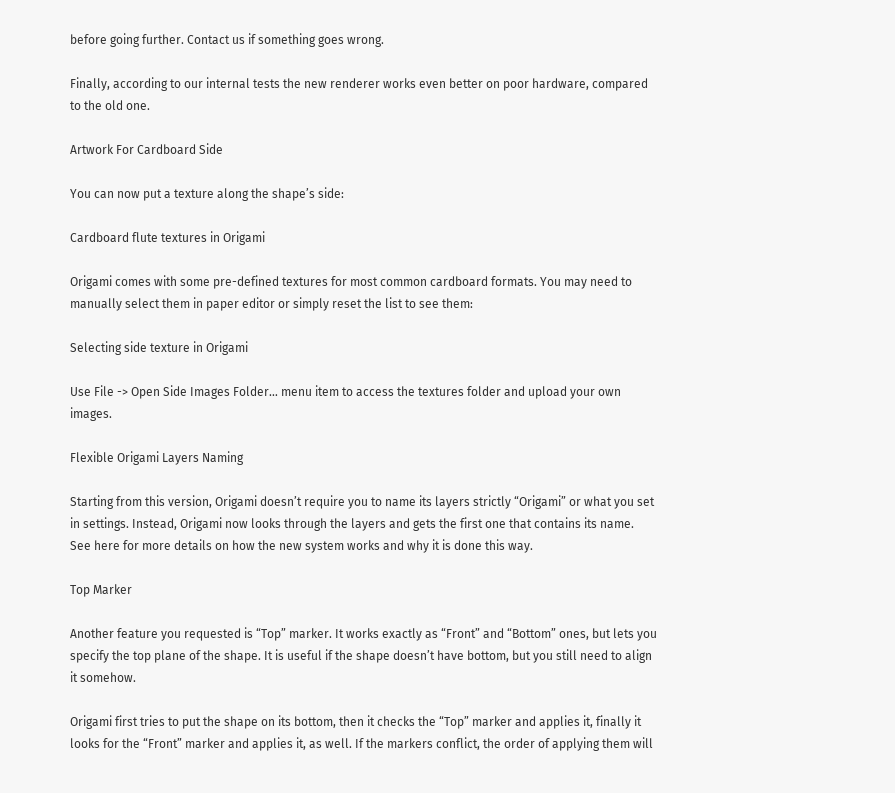before going further. Contact us if something goes wrong.

Finally, according to our internal tests the new renderer works even better on poor hardware, compared to the old one.

Artwork For Cardboard Side

You can now put a texture along the shape’s side:

Cardboard flute textures in Origami

Origami comes with some pre-defined textures for most common cardboard formats. You may need to manually select them in paper editor or simply reset the list to see them:

Selecting side texture in Origami

Use File -> Open Side Images Folder… menu item to access the textures folder and upload your own images.

Flexible Origami Layers Naming

Starting from this version, Origami doesn’t require you to name its layers strictly “Origami” or what you set in settings. Instead, Origami now looks through the layers and gets the first one that contains its name. See here for more details on how the new system works and why it is done this way.

Top Marker

Another feature you requested is “Top” marker. It works exactly as “Front” and “Bottom” ones, but lets you specify the top plane of the shape. It is useful if the shape doesn’t have bottom, but you still need to align it somehow.

Origami first tries to put the shape on its bottom, then it checks the “Top” marker and applies it, finally it looks for the “Front” marker and applies it, as well. If the markers conflict, the order of applying them will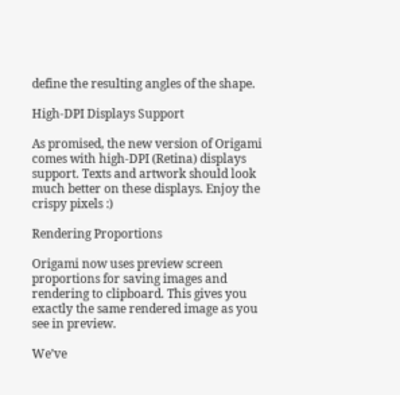define the resulting angles of the shape.

High-DPI Displays Support

As promised, the new version of Origami comes with high-DPI (Retina) displays support. Texts and artwork should look much better on these displays. Enjoy the crispy pixels :)

Rendering Proportions

Origami now uses preview screen proportions for saving images and rendering to clipboard. This gives you exactly the same rendered image as you see in preview.

We’ve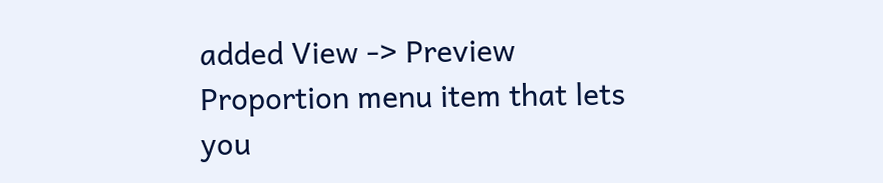added View -> Preview Proportion menu item that lets you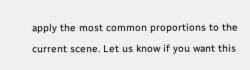apply the most common proportions to the current scene. Let us know if you want this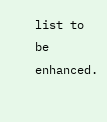list to be enhanced.